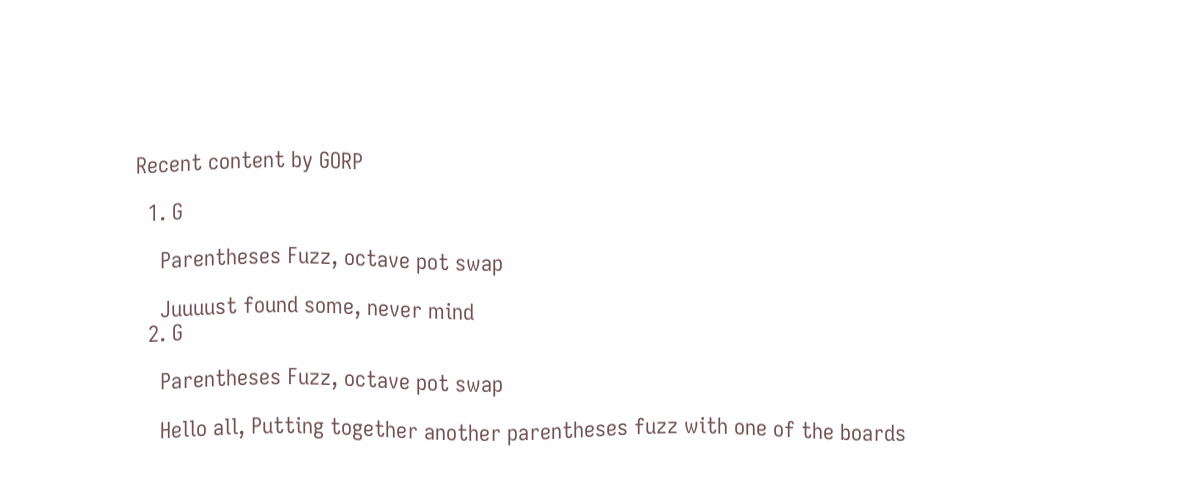Recent content by GORP

  1. G

    Parentheses Fuzz, octave pot swap

    Juuuust found some, never mind
  2. G

    Parentheses Fuzz, octave pot swap

    Hello all, Putting together another parentheses fuzz with one of the boards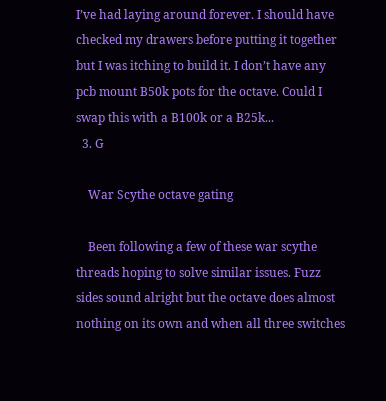I’ve had laying around forever. I should have checked my drawers before putting it together but I was itching to build it. I don’t have any pcb mount B50k pots for the octave. Could I swap this with a B100k or a B25k...
  3. G

    War Scythe octave gating

    Been following a few of these war scythe threads hoping to solve similar issues. Fuzz sides sound alright but the octave does almost nothing on its own and when all three switches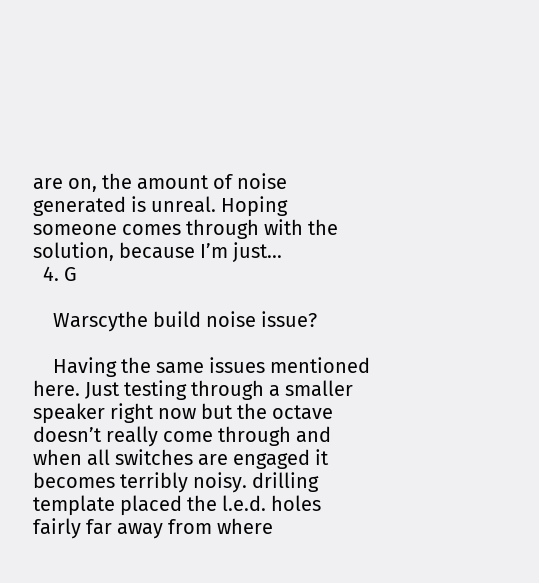are on, the amount of noise generated is unreal. Hoping someone comes through with the solution, because I’m just...
  4. G

    Warscythe build noise issue?

    Having the same issues mentioned here. Just testing through a smaller speaker right now but the octave doesn’t really come through and when all switches are engaged it becomes terribly noisy. drilling template placed the l.e.d. holes fairly far away from where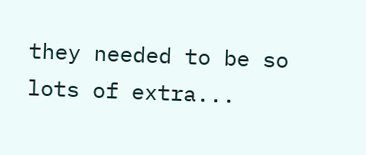they needed to be so lots of extra...